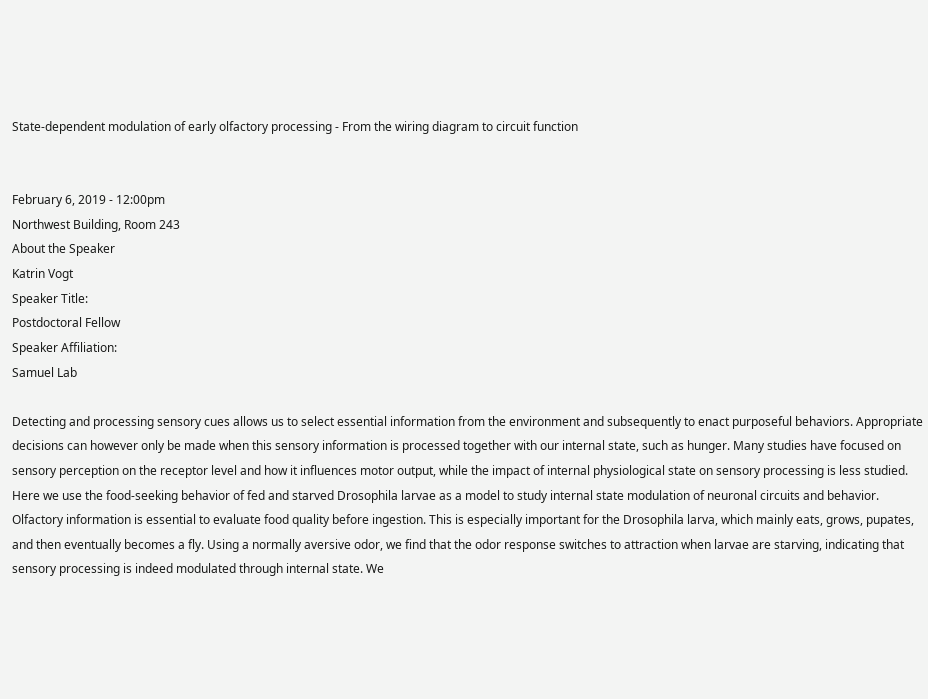State-dependent modulation of early olfactory processing - From the wiring diagram to circuit function


February 6, 2019 - 12:00pm
Northwest Building, Room 243
About the Speaker
Katrin Vogt
Speaker Title:
Postdoctoral Fellow
Speaker Affiliation:
Samuel Lab

Detecting and processing sensory cues allows us to select essential information from the environment and subsequently to enact purposeful behaviors. Appropriate decisions can however only be made when this sensory information is processed together with our internal state, such as hunger. Many studies have focused on sensory perception on the receptor level and how it influences motor output, while the impact of internal physiological state on sensory processing is less studied. Here we use the food-seeking behavior of fed and starved Drosophila larvae as a model to study internal state modulation of neuronal circuits and behavior. Olfactory information is essential to evaluate food quality before ingestion. This is especially important for the Drosophila larva, which mainly eats, grows, pupates, and then eventually becomes a fly. Using a normally aversive odor, we find that the odor response switches to attraction when larvae are starving, indicating that sensory processing is indeed modulated through internal state. We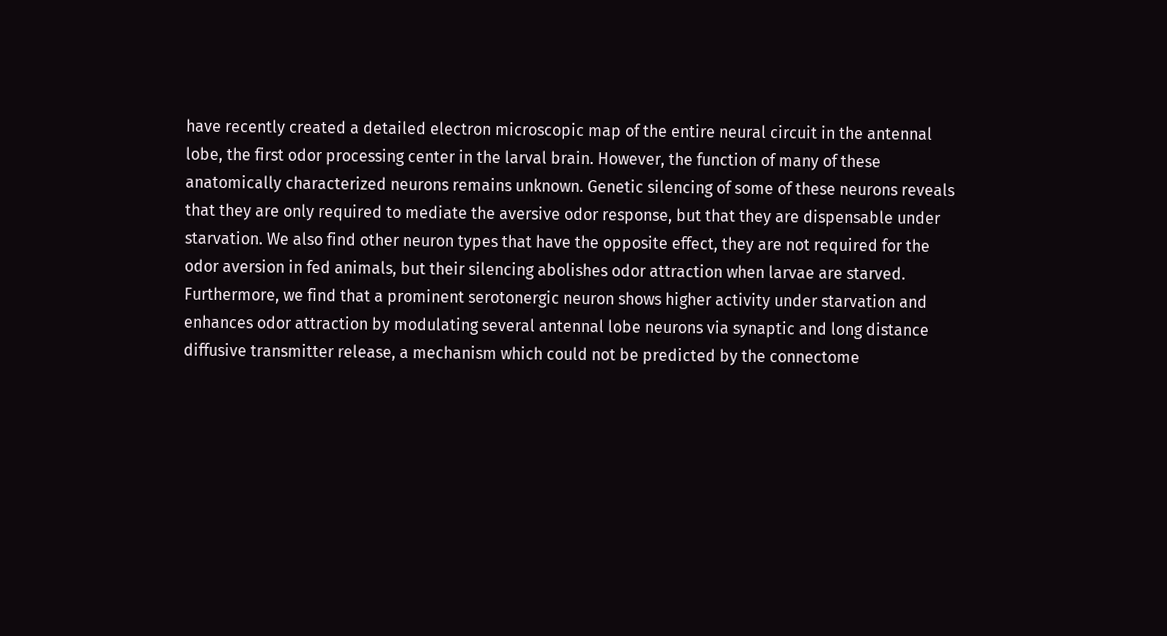have recently created a detailed electron microscopic map of the entire neural circuit in the antennal lobe, the first odor processing center in the larval brain. However, the function of many of these anatomically characterized neurons remains unknown. Genetic silencing of some of these neurons reveals that they are only required to mediate the aversive odor response, but that they are dispensable under starvation. We also find other neuron types that have the opposite effect, they are not required for the odor aversion in fed animals, but their silencing abolishes odor attraction when larvae are starved. Furthermore, we find that a prominent serotonergic neuron shows higher activity under starvation and enhances odor attraction by modulating several antennal lobe neurons via synaptic and long distance diffusive transmitter release, a mechanism which could not be predicted by the connectome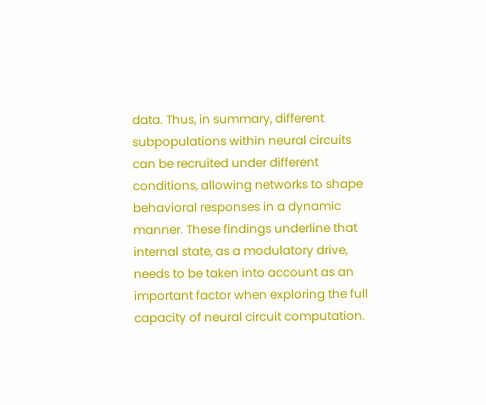data. Thus, in summary, different subpopulations within neural circuits can be recruited under different conditions, allowing networks to shape behavioral responses in a dynamic manner. These findings underline that internal state, as a modulatory drive, needs to be taken into account as an important factor when exploring the full capacity of neural circuit computation.